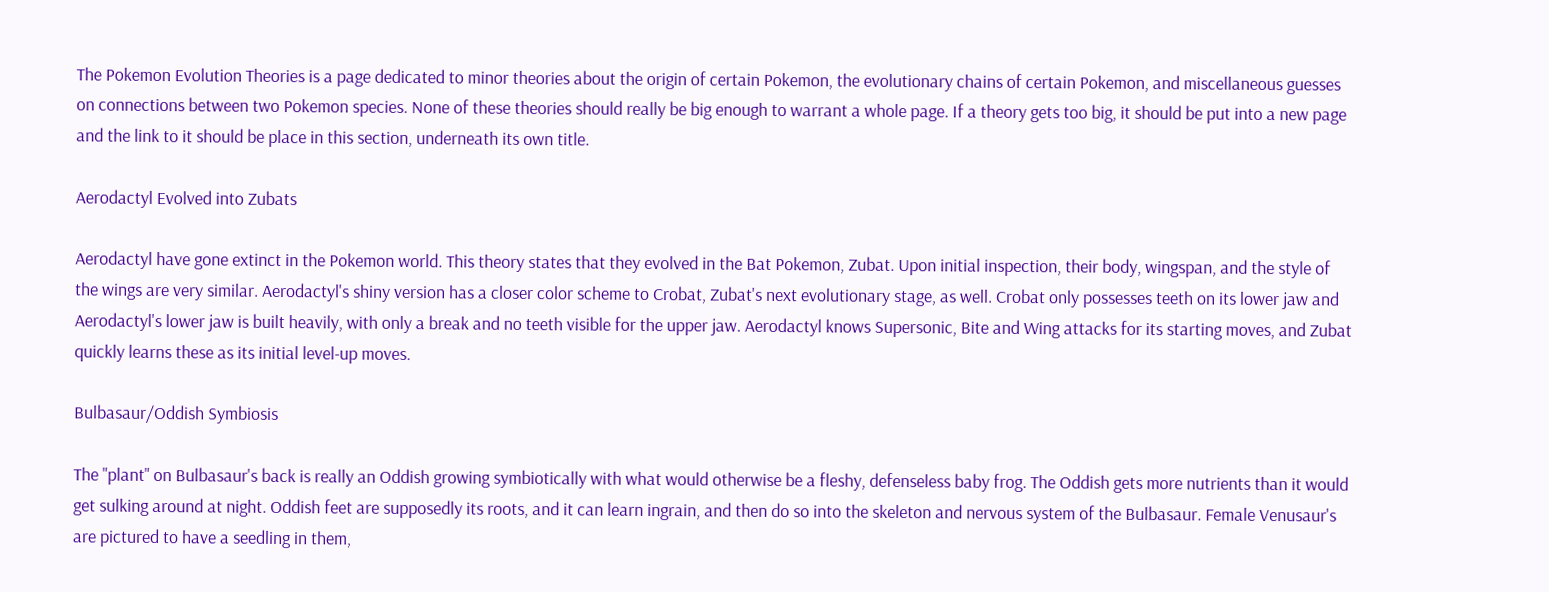The Pokemon Evolution Theories is a page dedicated to minor theories about the origin of certain Pokemon, the evolutionary chains of certain Pokemon, and miscellaneous guesses on connections between two Pokemon species. None of these theories should really be big enough to warrant a whole page. If a theory gets too big, it should be put into a new page and the link to it should be place in this section, underneath its own title.

Aerodactyl Evolved into Zubats

Aerodactyl have gone extinct in the Pokemon world. This theory states that they evolved in the Bat Pokemon, Zubat. Upon initial inspection, their body, wingspan, and the style of the wings are very similar. Aerodactyl's shiny version has a closer color scheme to Crobat, Zubat's next evolutionary stage, as well. Crobat only possesses teeth on its lower jaw and Aerodactyl's lower jaw is built heavily, with only a break and no teeth visible for the upper jaw. Aerodactyl knows Supersonic, Bite and Wing attacks for its starting moves, and Zubat quickly learns these as its initial level-up moves.

Bulbasaur/Oddish Symbiosis

The "plant" on Bulbasaur's back is really an Oddish growing symbiotically with what would otherwise be a fleshy, defenseless baby frog. The Oddish gets more nutrients than it would get sulking around at night. Oddish feet are supposedly its roots, and it can learn ingrain, and then do so into the skeleton and nervous system of the Bulbasaur. Female Venusaur's are pictured to have a seedling in them,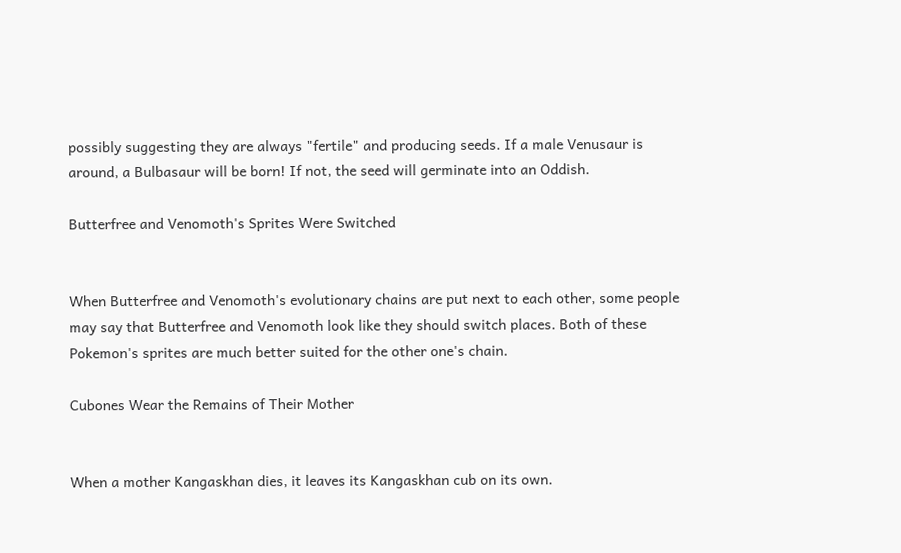possibly suggesting they are always "fertile" and producing seeds. If a male Venusaur is around, a Bulbasaur will be born! If not, the seed will germinate into an Oddish.

Butterfree and Venomoth's Sprites Were Switched


When Butterfree and Venomoth's evolutionary chains are put next to each other, some people may say that Butterfree and Venomoth look like they should switch places. Both of these Pokemon's sprites are much better suited for the other one's chain.

Cubones Wear the Remains of Their Mother


When a mother Kangaskhan dies, it leaves its Kangaskhan cub on its own.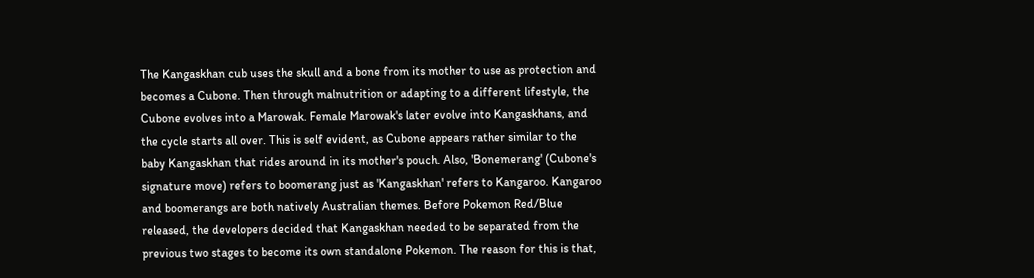The Kangaskhan cub uses the skull and a bone from its mother to use as protection and becomes a Cubone. Then through malnutrition or adapting to a different lifestyle, the Cubone evolves into a Marowak. Female Marowak's later evolve into Kangaskhans, and the cycle starts all over. This is self evident, as Cubone appears rather similar to the baby Kangaskhan that rides around in its mother's pouch. Also, 'Bonemerang' (Cubone's signature move) refers to boomerang just as 'Kangaskhan' refers to Kangaroo. Kangaroo and boomerangs are both natively Australian themes. Before Pokemon Red/Blue released, the developers decided that Kangaskhan needed to be separated from the previous two stages to become its own standalone Pokemon. The reason for this is that,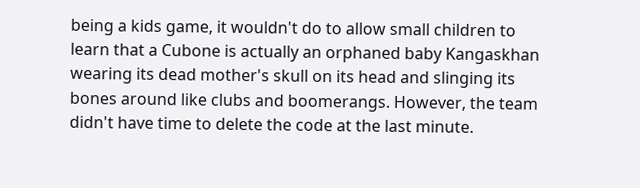being a kids game, it wouldn't do to allow small children to learn that a Cubone is actually an orphaned baby Kangaskhan wearing its dead mother's skull on its head and slinging its bones around like clubs and boomerangs. However, the team didn't have time to delete the code at the last minute.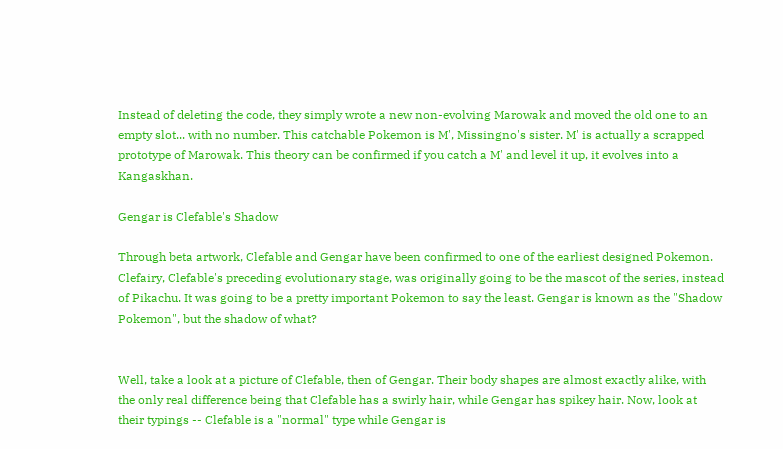Instead of deleting the code, they simply wrote a new non-evolving Marowak and moved the old one to an empty slot... with no number. This catchable Pokemon is M', Missingno's sister. M' is actually a scrapped prototype of Marowak. This theory can be confirmed if you catch a M' and level it up, it evolves into a Kangaskhan.

Gengar is Clefable's Shadow

Through beta artwork, Clefable and Gengar have been confirmed to one of the earliest designed Pokemon. Clefairy, Clefable's preceding evolutionary stage, was originally going to be the mascot of the series, instead of Pikachu. It was going to be a pretty important Pokemon to say the least. Gengar is known as the "Shadow Pokemon", but the shadow of what?


Well, take a look at a picture of Clefable, then of Gengar. Their body shapes are almost exactly alike, with the only real difference being that Clefable has a swirly hair, while Gengar has spikey hair. Now, look at their typings -- Clefable is a "normal" type while Gengar is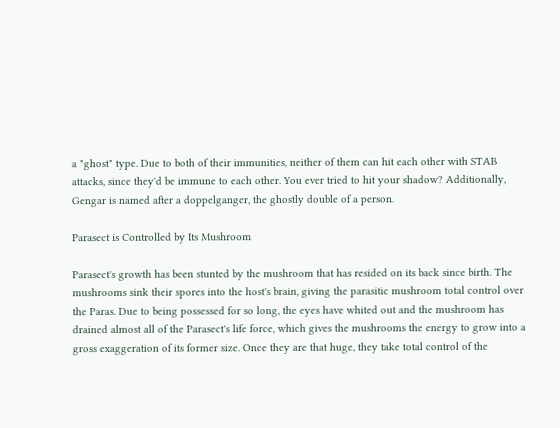a "ghost" type. Due to both of their immunities, neither of them can hit each other with STAB attacks, since they'd be immune to each other. You ever tried to hit your shadow? Additionally, Gengar is named after a doppelganger, the ghostly double of a person.

Parasect is Controlled by Its Mushroom

Parasect's growth has been stunted by the mushroom that has resided on its back since birth. The mushrooms sink their spores into the host's brain, giving the parasitic mushroom total control over the Paras. Due to being possessed for so long, the eyes have whited out and the mushroom has drained almost all of the Parasect's life force, which gives the mushrooms the energy to grow into a gross exaggeration of its former size. Once they are that huge, they take total control of the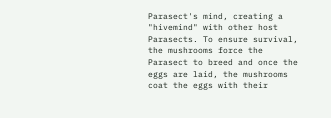Parasect's mind, creating a "hivemind" with other host Parasects. To ensure survival, the mushrooms force the Parasect to breed and once the eggs are laid, the mushrooms coat the eggs with their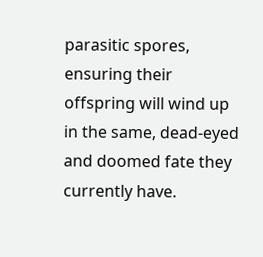parasitic spores, ensuring their offspring will wind up in the same, dead-eyed and doomed fate they currently have.